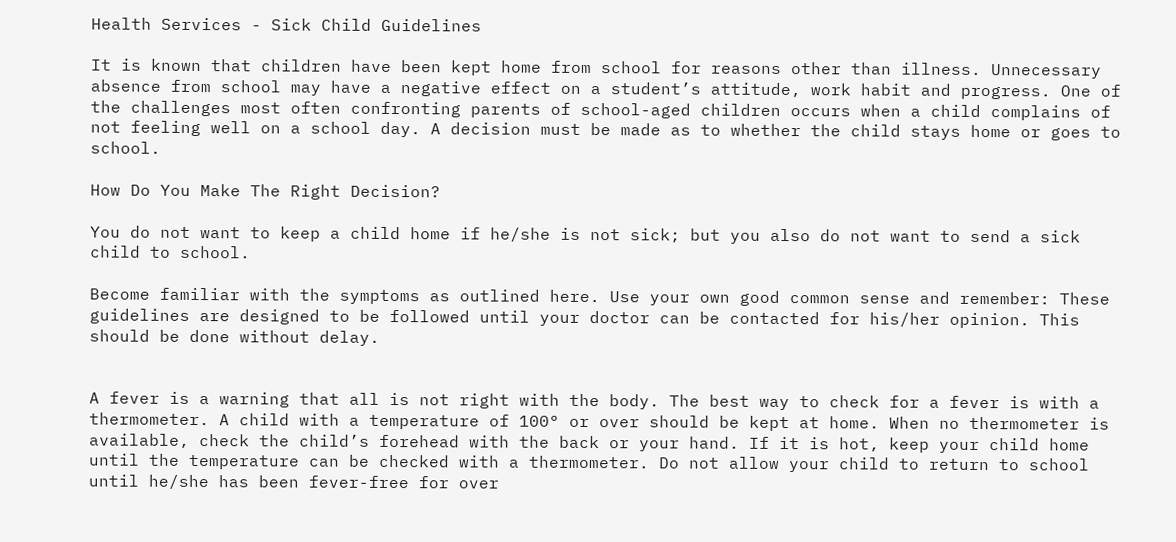Health Services - Sick Child Guidelines

It is known that children have been kept home from school for reasons other than illness. Unnecessary absence from school may have a negative effect on a student’s attitude, work habit and progress. One of the challenges most often confronting parents of school-aged children occurs when a child complains of not feeling well on a school day. A decision must be made as to whether the child stays home or goes to school.

How Do You Make The Right Decision?

You do not want to keep a child home if he/she is not sick; but you also do not want to send a sick child to school.

Become familiar with the symptoms as outlined here. Use your own good common sense and remember: These guidelines are designed to be followed until your doctor can be contacted for his/her opinion. This should be done without delay.


A fever is a warning that all is not right with the body. The best way to check for a fever is with a thermometer. A child with a temperature of 100° or over should be kept at home. When no thermometer is available, check the child’s forehead with the back or your hand. If it is hot, keep your child home until the temperature can be checked with a thermometer. Do not allow your child to return to school until he/she has been fever-free for over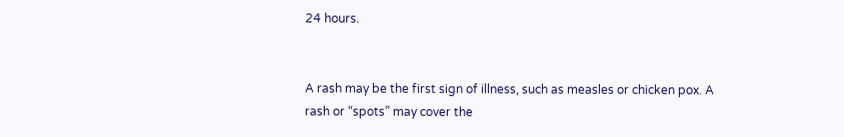24 hours.


A rash may be the first sign of illness, such as measles or chicken pox. A rash or “spots” may cover the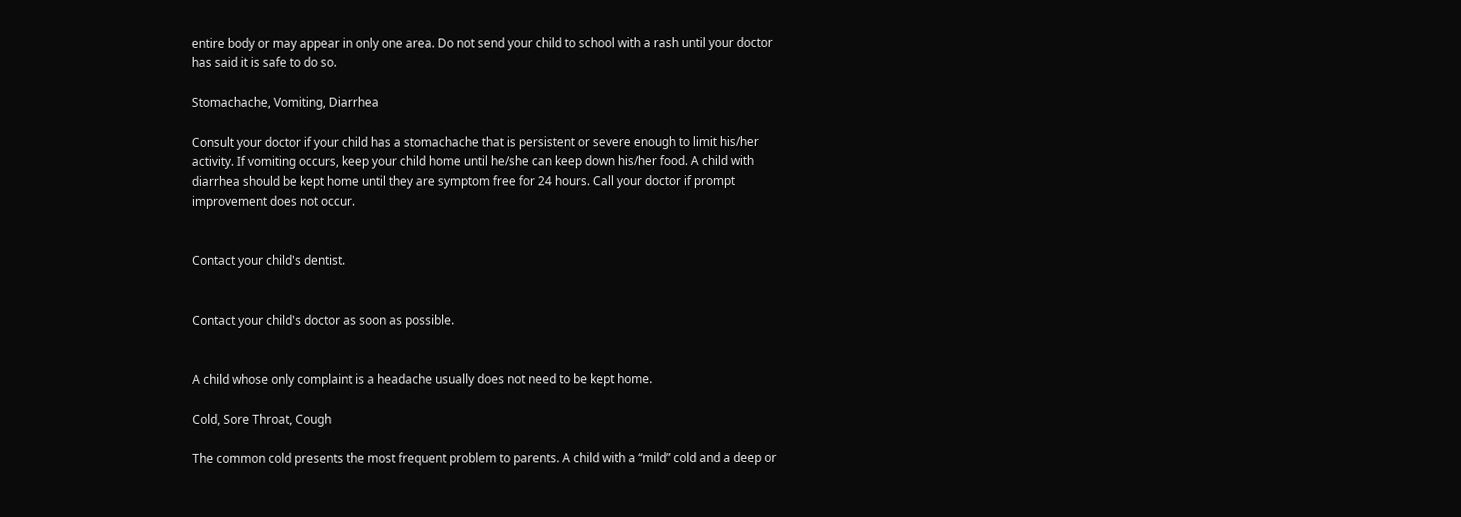entire body or may appear in only one area. Do not send your child to school with a rash until your doctor has said it is safe to do so.

Stomachache, Vomiting, Diarrhea

Consult your doctor if your child has a stomachache that is persistent or severe enough to limit his/her activity. If vomiting occurs, keep your child home until he/she can keep down his/her food. A child with diarrhea should be kept home until they are symptom free for 24 hours. Call your doctor if prompt improvement does not occur.


Contact your child's dentist.


Contact your child's doctor as soon as possible.


A child whose only complaint is a headache usually does not need to be kept home.

Cold, Sore Throat, Cough

The common cold presents the most frequent problem to parents. A child with a “mild” cold and a deep or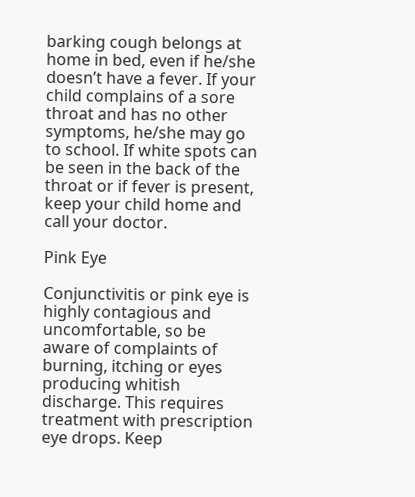barking cough belongs at home in bed, even if he/she doesn’t have a fever. If your child complains of a sore throat and has no other symptoms, he/she may go to school. If white spots can be seen in the back of the throat or if fever is present, keep your child home and call your doctor.

Pink Eye

Conjunctivitis or pink eye is highly contagious and uncomfortable, so be aware of complaints of burning, itching or eyes producing whitish discharge. This requires treatment with prescription eye drops. Keep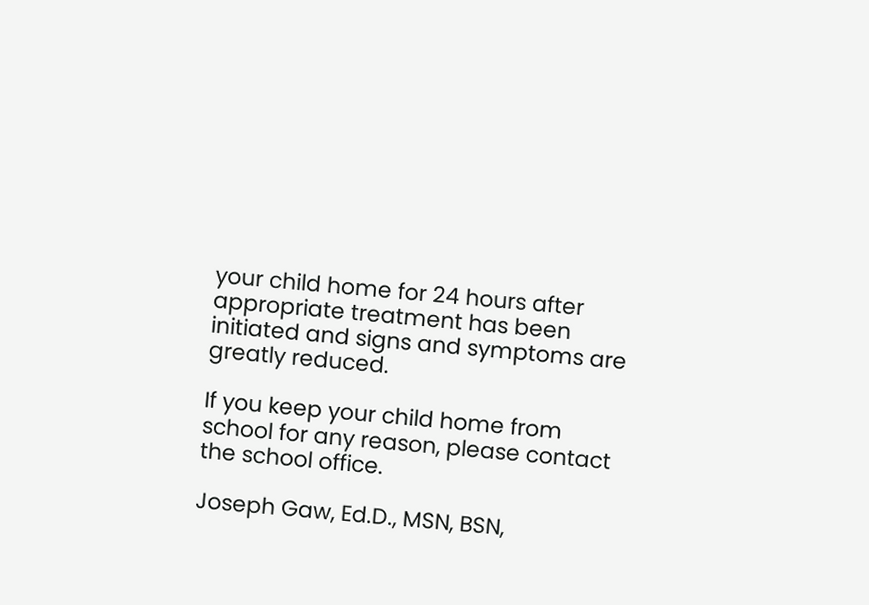your child home for 24 hours after appropriate treatment has been initiated and signs and symptoms are greatly reduced.

If you keep your child home from school for any reason, please contact the school office.

Joseph Gaw, Ed.D., MSN, BSN,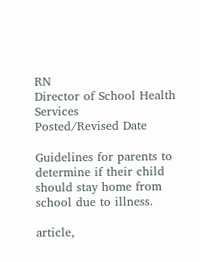RN
Director of School Health Services
Posted/Revised Date

Guidelines for parents to determine if their child should stay home from school due to illness.

article,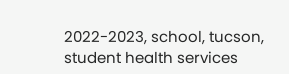2022-2023, school, tucson, student health services